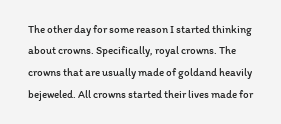The other day for some reason I started thinking about crowns. Specifically, royal crowns. The crowns that are usually made of goldand heavily bejeweled. All crowns started their lives made for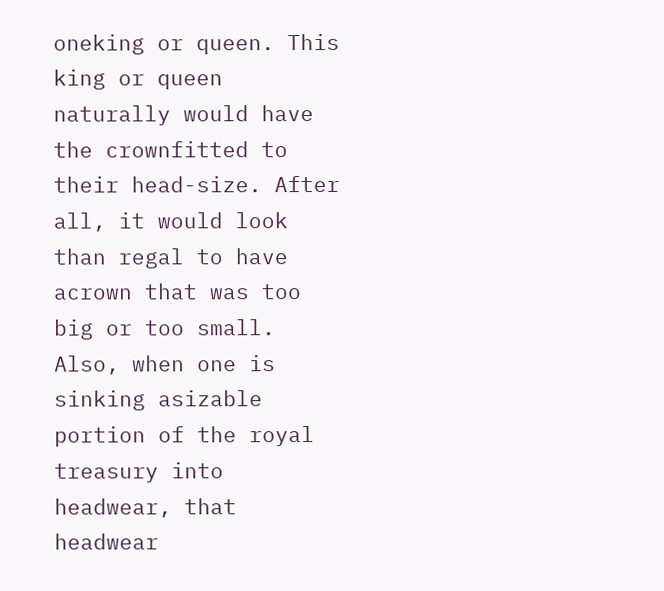oneking or queen. This king or queen naturally would have the crownfitted to their head-size. After all, it would look than regal to have acrown that was too big or too small. Also, when one is sinking asizable portion of the royal treasury into headwear, that headwear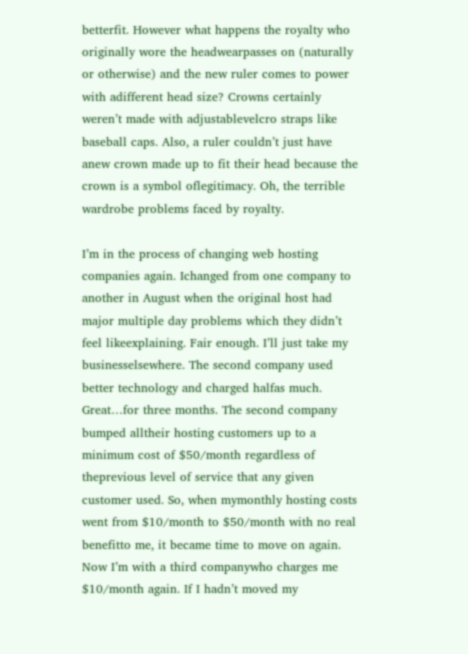betterfit. However what happens the royalty who originally wore the headwearpasses on (naturally or otherwise) and the new ruler comes to power with adifferent head size? Crowns certainly weren’t made with adjustablevelcro straps like baseball caps. Also, a ruler couldn’t just have anew crown made up to fit their head because the crown is a symbol oflegitimacy. Oh, the terrible wardrobe problems faced by royalty.

I’m in the process of changing web hosting companies again. Ichanged from one company to another in August when the original host had major multiple day problems which they didn’t feel likeexplaining. Fair enough. I’ll just take my businesselsewhere. The second company used better technology and charged halfas much. Great…for three months. The second company bumped alltheir hosting customers up to a minimum cost of $50/month regardless of theprevious level of service that any given customer used. So, when mymonthly hosting costs went from $10/month to $50/month with no real benefitto me, it became time to move on again. Now I’m with a third companywho charges me $10/month again. If I hadn’t moved my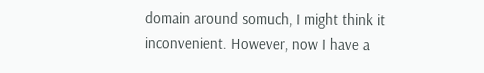domain around somuch, I might think it inconvenient. However, now I have a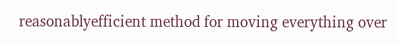reasonablyefficient method for moving everything over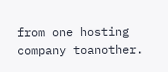from one hosting company toanother.